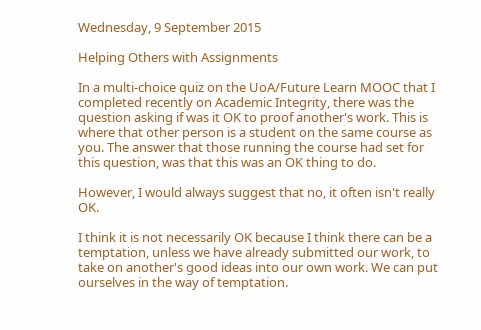Wednesday, 9 September 2015

Helping Others with Assignments

In a multi-choice quiz on the UoA/Future Learn MOOC that I completed recently on Academic Integrity, there was the question asking if was it OK to proof another's work. This is where that other person is a student on the same course as you. The answer that those running the course had set for this question, was that this was an OK thing to do.

However, I would always suggest that no, it often isn't really OK.

I think it is not necessarily OK because I think there can be a temptation, unless we have already submitted our work, to take on another's good ideas into our own work. We can put ourselves in the way of temptation.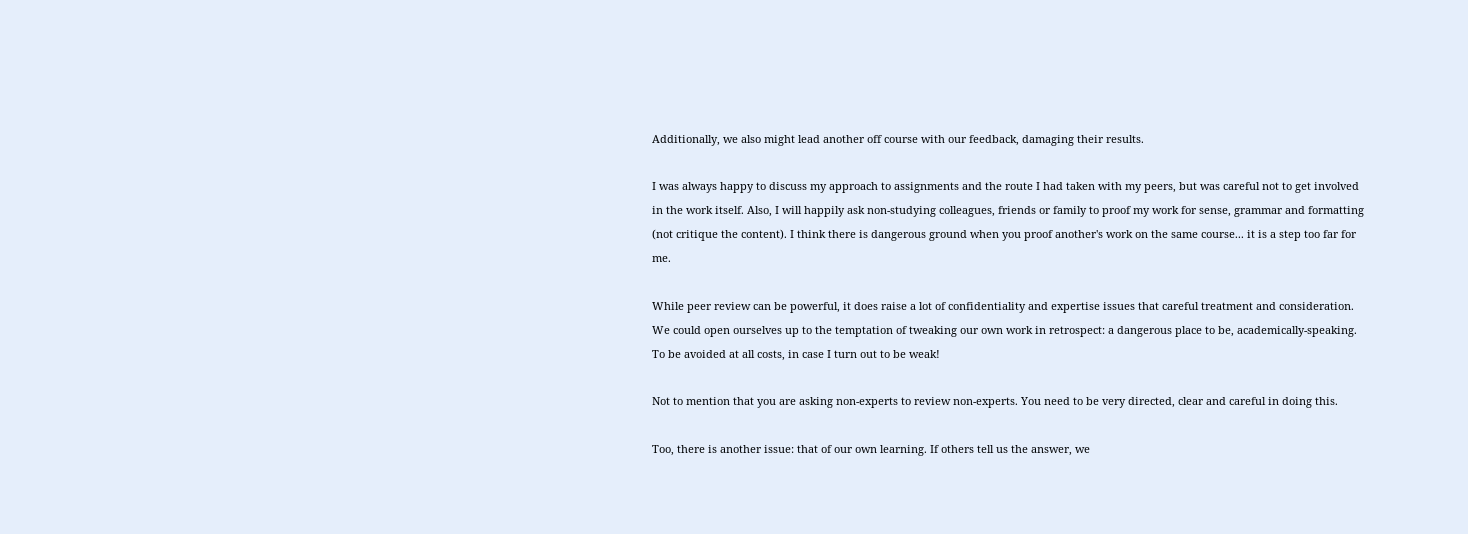Additionally, we also might lead another off course with our feedback, damaging their results.

I was always happy to discuss my approach to assignments and the route I had taken with my peers, but was careful not to get involved in the work itself. Also, I will happily ask non-studying colleagues, friends or family to proof my work for sense, grammar and formatting (not critique the content). I think there is dangerous ground when you proof another's work on the same course... it is a step too far for me.

While peer review can be powerful, it does raise a lot of confidentiality and expertise issues that careful treatment and consideration. We could open ourselves up to the temptation of tweaking our own work in retrospect: a dangerous place to be, academically-speaking. To be avoided at all costs, in case I turn out to be weak!

Not to mention that you are asking non-experts to review non-experts. You need to be very directed, clear and careful in doing this.

Too, there is another issue: that of our own learning. If others tell us the answer, we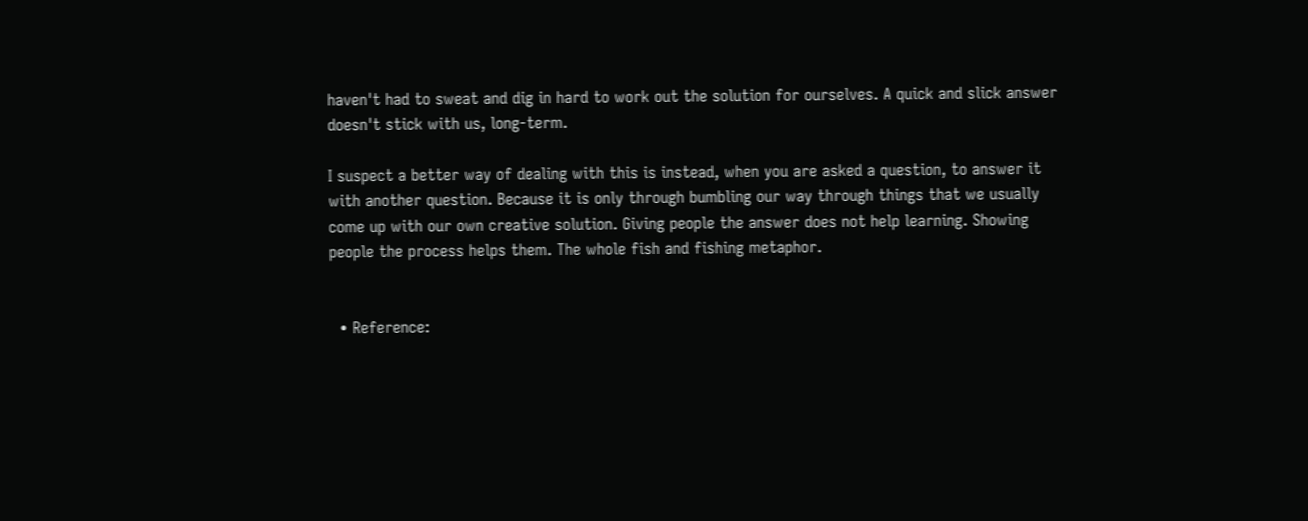haven't had to sweat and dig in hard to work out the solution for ourselves. A quick and slick answer doesn't stick with us, long-term.

I suspect a better way of dealing with this is instead, when you are asked a question, to answer it with another question. Because it is only through bumbling our way through things that we usually come up with our own creative solution. Giving people the answer does not help learning. Showing people the process helps them. The whole fish and fishing metaphor.


  • Reference: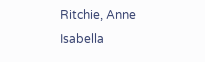Ritchie, Anne Isabella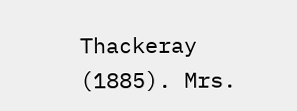Thackeray (1885). Mrs.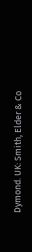Dymond. UK: Smith, Elder & Co